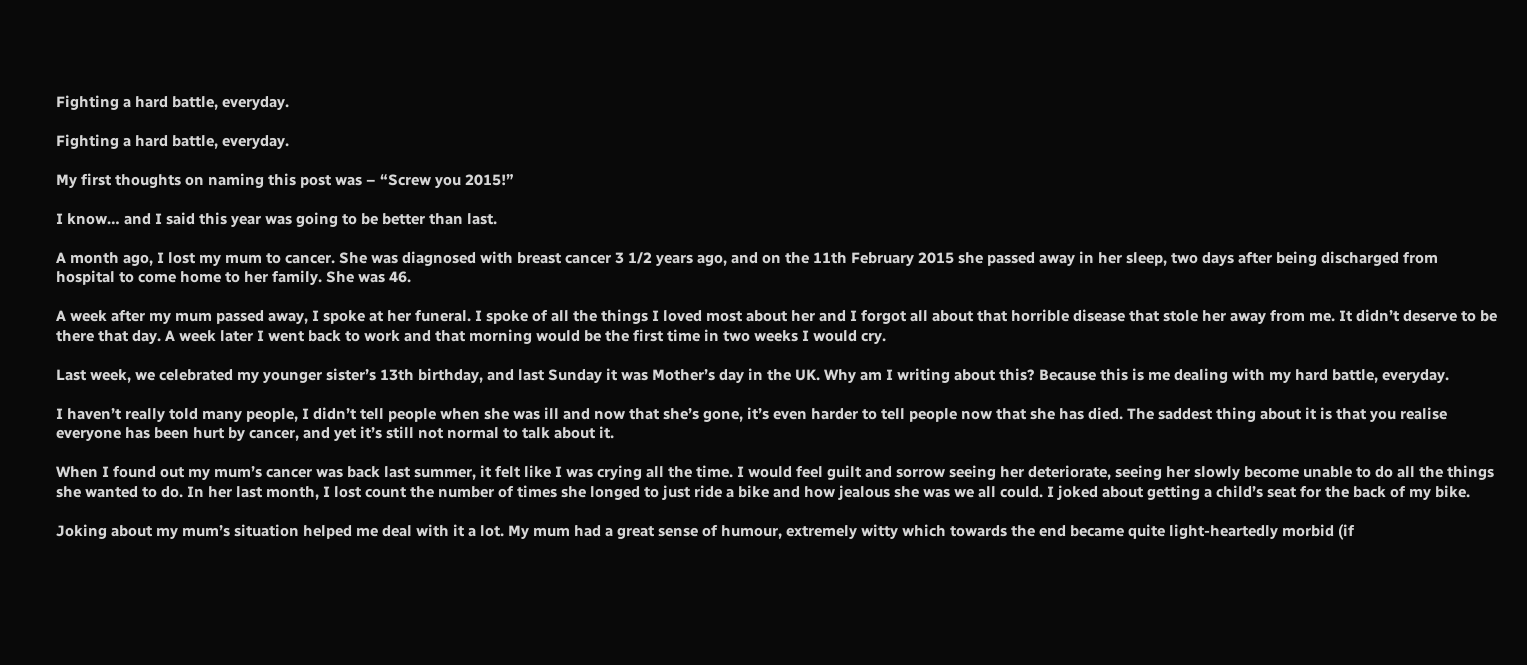Fighting a hard battle, everyday.

Fighting a hard battle, everyday.

My first thoughts on naming this post was – “Screw you 2015!”

I know… and I said this year was going to be better than last.

A month ago, I lost my mum to cancer. She was diagnosed with breast cancer 3 1/2 years ago, and on the 11th February 2015 she passed away in her sleep, two days after being discharged from hospital to come home to her family. She was 46.

A week after my mum passed away, I spoke at her funeral. I spoke of all the things I loved most about her and I forgot all about that horrible disease that stole her away from me. It didn’t deserve to be there that day. A week later I went back to work and that morning would be the first time in two weeks I would cry.

Last week, we celebrated my younger sister’s 13th birthday, and last Sunday it was Mother’s day in the UK. Why am I writing about this? Because this is me dealing with my hard battle, everyday.

I haven’t really told many people, I didn’t tell people when she was ill and now that she’s gone, it’s even harder to tell people now that she has died. The saddest thing about it is that you realise everyone has been hurt by cancer, and yet it’s still not normal to talk about it.

When I found out my mum’s cancer was back last summer, it felt like I was crying all the time. I would feel guilt and sorrow seeing her deteriorate, seeing her slowly become unable to do all the things she wanted to do. In her last month, I lost count the number of times she longed to just ride a bike and how jealous she was we all could. I joked about getting a child’s seat for the back of my bike.

Joking about my mum’s situation helped me deal with it a lot. My mum had a great sense of humour, extremely witty which towards the end became quite light-heartedly morbid (if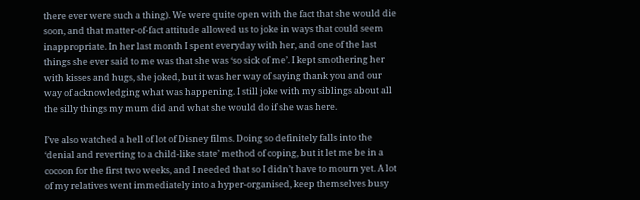there ever were such a thing). We were quite open with the fact that she would die soon, and that matter-of-fact attitude allowed us to joke in ways that could seem inappropriate. In her last month I spent everyday with her, and one of the last things she ever said to me was that she was ‘so sick of me’. I kept smothering her with kisses and hugs, she joked, but it was her way of saying thank you and our way of acknowledging what was happening. I still joke with my siblings about all the silly things my mum did and what she would do if she was here.

I’ve also watched a hell of lot of Disney films. Doing so definitely falls into the ‘denial and reverting to a child-like state’ method of coping, but it let me be in a cocoon for the first two weeks, and I needed that so I didn’t have to mourn yet. A lot of my relatives went immediately into a hyper-organised, keep themselves busy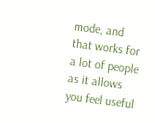mode, and that works for a lot of people as it allows you feel useful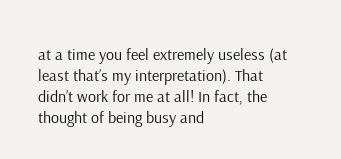at a time you feel extremely useless (at least that’s my interpretation). That didn’t work for me at all! In fact, the thought of being busy and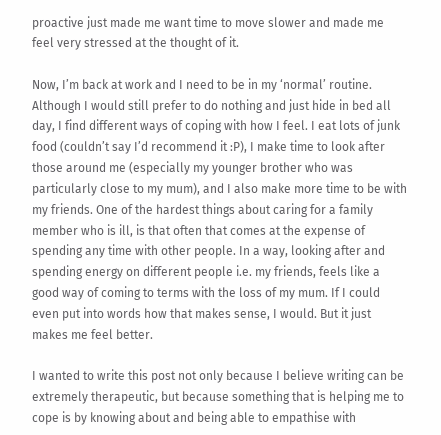proactive just made me want time to move slower and made me feel very stressed at the thought of it.

Now, I’m back at work and I need to be in my ‘normal’ routine. Although I would still prefer to do nothing and just hide in bed all day, I find different ways of coping with how I feel. I eat lots of junk food (couldn’t say I’d recommend it :P), I make time to look after those around me (especially my younger brother who was particularly close to my mum), and I also make more time to be with my friends. One of the hardest things about caring for a family member who is ill, is that often that comes at the expense of spending any time with other people. In a way, looking after and spending energy on different people i.e. my friends, feels like a good way of coming to terms with the loss of my mum. If I could even put into words how that makes sense, I would. But it just makes me feel better.

I wanted to write this post not only because I believe writing can be extremely therapeutic, but because something that is helping me to cope is by knowing about and being able to empathise with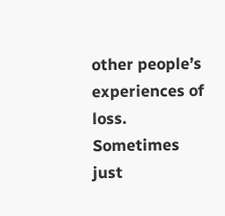other people’s experiences of loss. Sometimes just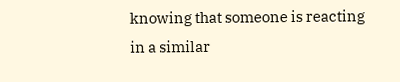knowing that someone is reacting in a similar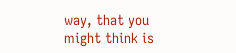way, that you might think is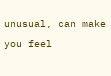unusual, can make you feel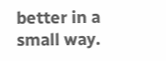better in a small way.